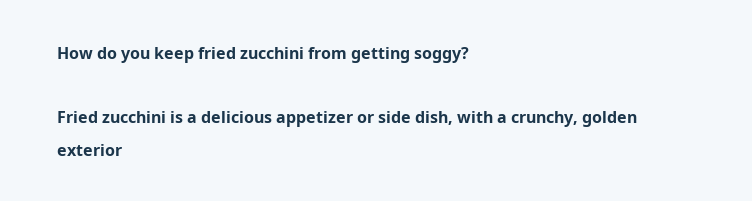How do you keep fried zucchini from getting soggy?

Fried zucchini is a delicious appetizer or side dish, with a crunchy, golden exterior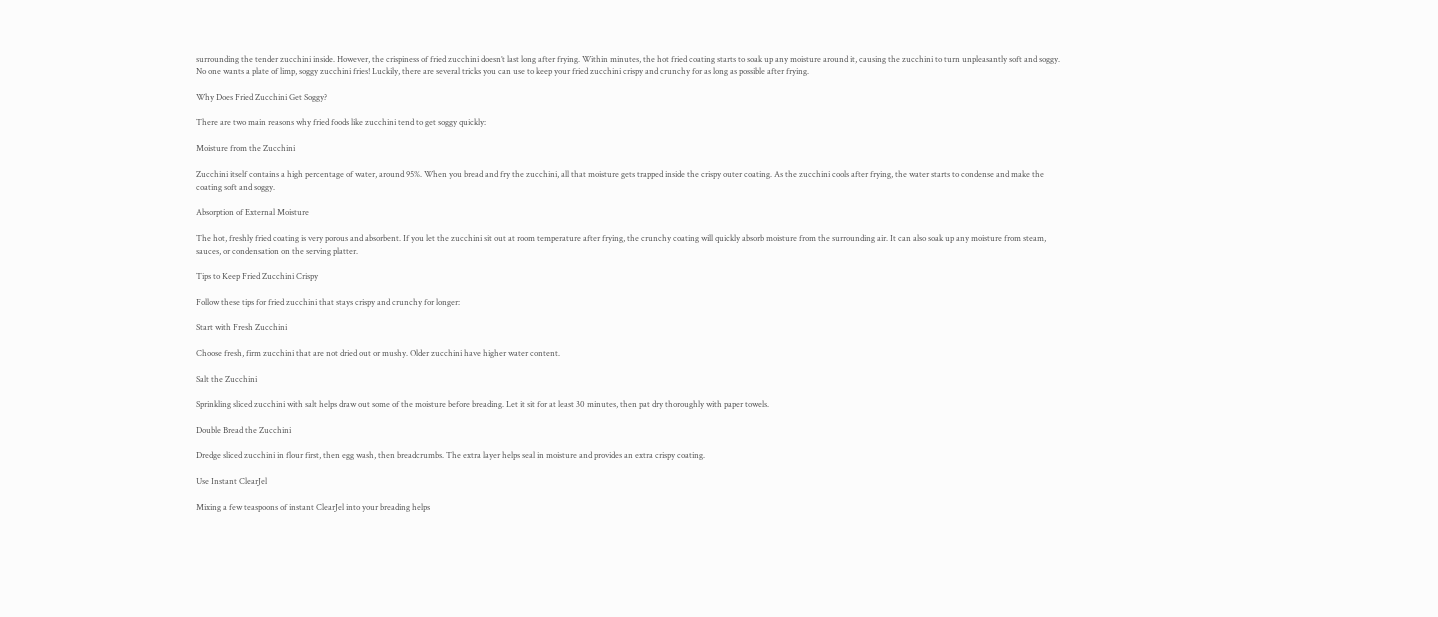surrounding the tender zucchini inside. However, the crispiness of fried zucchini doesn’t last long after frying. Within minutes, the hot fried coating starts to soak up any moisture around it, causing the zucchini to turn unpleasantly soft and soggy. No one wants a plate of limp, soggy zucchini fries! Luckily, there are several tricks you can use to keep your fried zucchini crispy and crunchy for as long as possible after frying.

Why Does Fried Zucchini Get Soggy?

There are two main reasons why fried foods like zucchini tend to get soggy quickly:

Moisture from the Zucchini

Zucchini itself contains a high percentage of water, around 95%. When you bread and fry the zucchini, all that moisture gets trapped inside the crispy outer coating. As the zucchini cools after frying, the water starts to condense and make the coating soft and soggy.

Absorption of External Moisture

The hot, freshly fried coating is very porous and absorbent. If you let the zucchini sit out at room temperature after frying, the crunchy coating will quickly absorb moisture from the surrounding air. It can also soak up any moisture from steam, sauces, or condensation on the serving platter.

Tips to Keep Fried Zucchini Crispy

Follow these tips for fried zucchini that stays crispy and crunchy for longer:

Start with Fresh Zucchini

Choose fresh, firm zucchini that are not dried out or mushy. Older zucchini have higher water content.

Salt the Zucchini

Sprinkling sliced zucchini with salt helps draw out some of the moisture before breading. Let it sit for at least 30 minutes, then pat dry thoroughly with paper towels.

Double Bread the Zucchini

Dredge sliced zucchini in flour first, then egg wash, then breadcrumbs. The extra layer helps seal in moisture and provides an extra crispy coating.

Use Instant ClearJel

Mixing a few teaspoons of instant ClearJel into your breading helps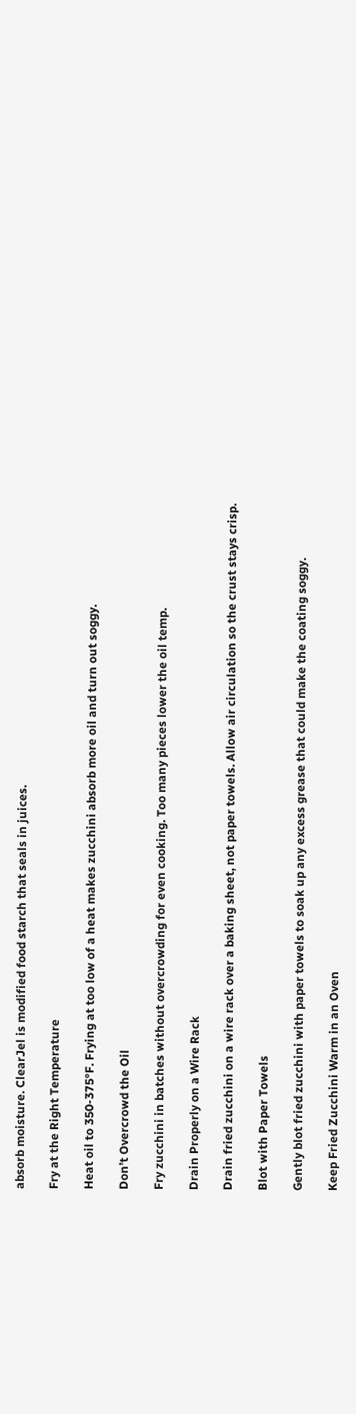absorb moisture. ClearJel is modified food starch that seals in juices.

Fry at the Right Temperature

Heat oil to 350-375°F. Frying at too low of a heat makes zucchini absorb more oil and turn out soggy.

Don’t Overcrowd the Oil

Fry zucchini in batches without overcrowding for even cooking. Too many pieces lower the oil temp.

Drain Properly on a Wire Rack

Drain fried zucchini on a wire rack over a baking sheet, not paper towels. Allow air circulation so the crust stays crisp.

Blot with Paper Towels

Gently blot fried zucchini with paper towels to soak up any excess grease that could make the coating soggy.

Keep Fried Zucchini Warm in an Oven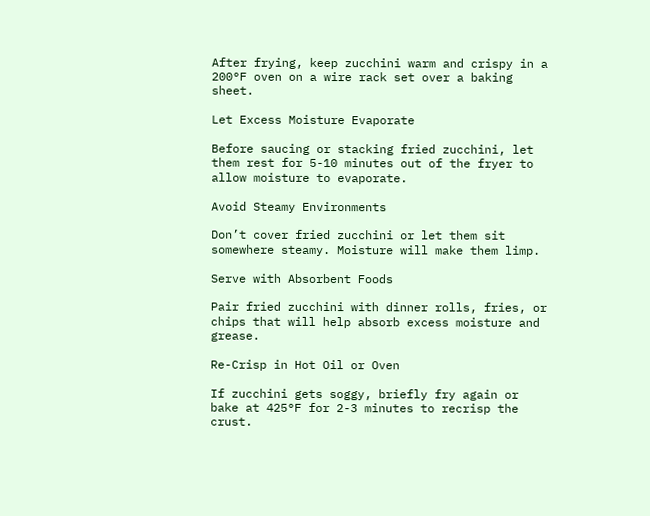After frying, keep zucchini warm and crispy in a 200°F oven on a wire rack set over a baking sheet.

Let Excess Moisture Evaporate

Before saucing or stacking fried zucchini, let them rest for 5-10 minutes out of the fryer to allow moisture to evaporate.

Avoid Steamy Environments

Don’t cover fried zucchini or let them sit somewhere steamy. Moisture will make them limp.

Serve with Absorbent Foods

Pair fried zucchini with dinner rolls, fries, or chips that will help absorb excess moisture and grease.

Re-Crisp in Hot Oil or Oven

If zucchini gets soggy, briefly fry again or bake at 425°F for 2-3 minutes to recrisp the crust.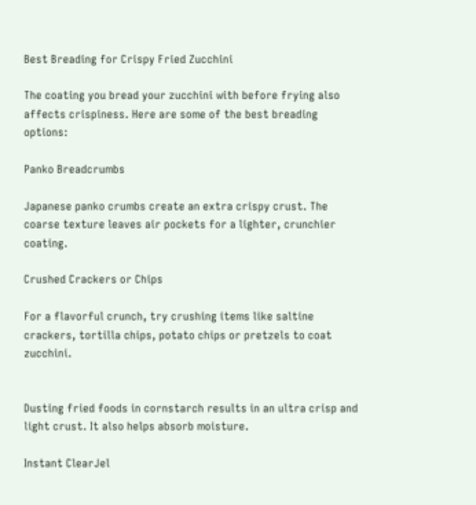Best Breading for Crispy Fried Zucchini

The coating you bread your zucchini with before frying also affects crispiness. Here are some of the best breading options:

Panko Breadcrumbs

Japanese panko crumbs create an extra crispy crust. The coarse texture leaves air pockets for a lighter, crunchier coating.

Crushed Crackers or Chips

For a flavorful crunch, try crushing items like saltine crackers, tortilla chips, potato chips or pretzels to coat zucchini.


Dusting fried foods in cornstarch results in an ultra crisp and light crust. It also helps absorb moisture.

Instant ClearJel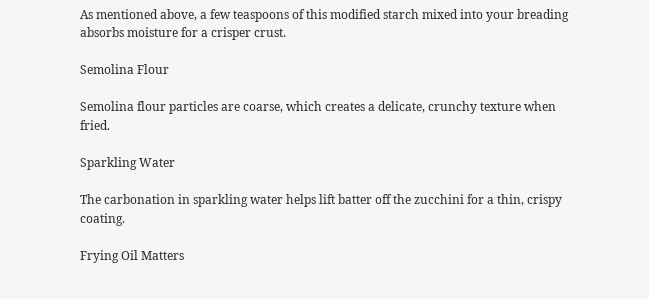As mentioned above, a few teaspoons of this modified starch mixed into your breading absorbs moisture for a crisper crust.

Semolina Flour

Semolina flour particles are coarse, which creates a delicate, crunchy texture when fried.

Sparkling Water

The carbonation in sparkling water helps lift batter off the zucchini for a thin, crispy coating.

Frying Oil Matters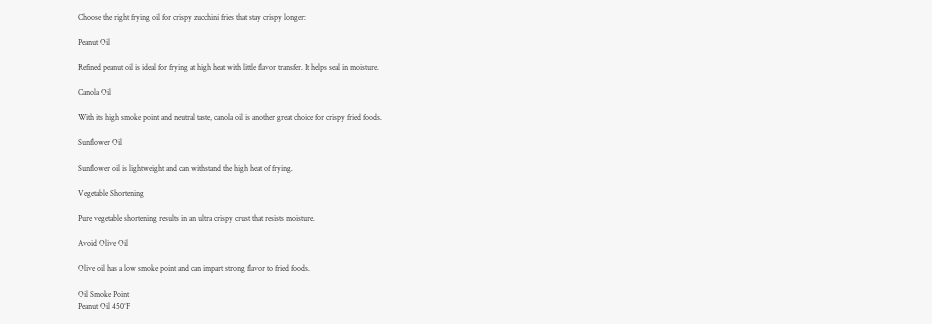Choose the right frying oil for crispy zucchini fries that stay crispy longer:

Peanut Oil

Refined peanut oil is ideal for frying at high heat with little flavor transfer. It helps seal in moisture.

Canola Oil

With its high smoke point and neutral taste, canola oil is another great choice for crispy fried foods.

Sunflower Oil

Sunflower oil is lightweight and can withstand the high heat of frying.

Vegetable Shortening

Pure vegetable shortening results in an ultra crispy crust that resists moisture.

Avoid Olive Oil

Olive oil has a low smoke point and can impart strong flavor to fried foods.

Oil Smoke Point
Peanut Oil 450°F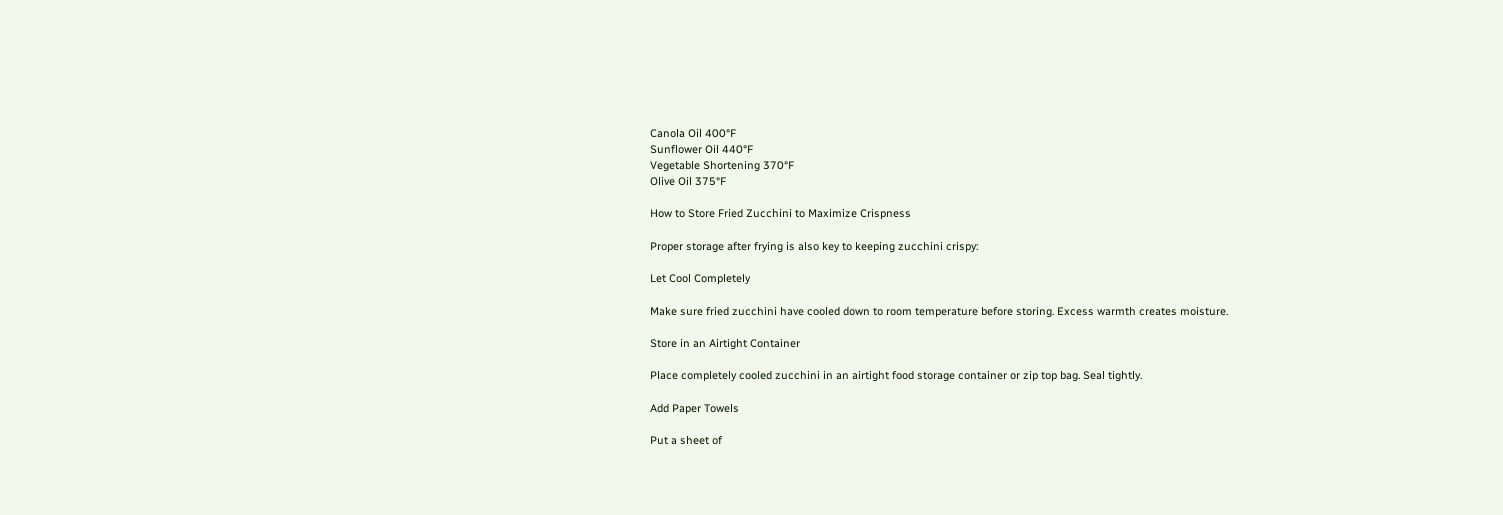Canola Oil 400°F
Sunflower Oil 440°F
Vegetable Shortening 370°F
Olive Oil 375°F

How to Store Fried Zucchini to Maximize Crispness

Proper storage after frying is also key to keeping zucchini crispy:

Let Cool Completely

Make sure fried zucchini have cooled down to room temperature before storing. Excess warmth creates moisture.

Store in an Airtight Container

Place completely cooled zucchini in an airtight food storage container or zip top bag. Seal tightly.

Add Paper Towels

Put a sheet of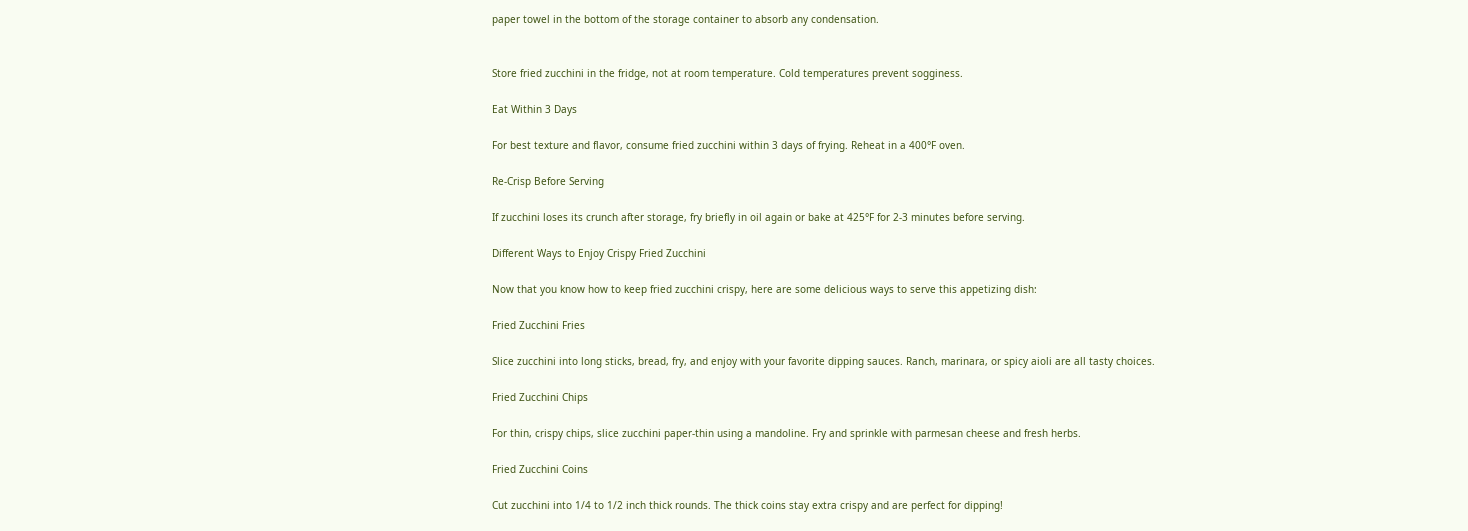paper towel in the bottom of the storage container to absorb any condensation.


Store fried zucchini in the fridge, not at room temperature. Cold temperatures prevent sogginess.

Eat Within 3 Days

For best texture and flavor, consume fried zucchini within 3 days of frying. Reheat in a 400°F oven.

Re-Crisp Before Serving

If zucchini loses its crunch after storage, fry briefly in oil again or bake at 425°F for 2-3 minutes before serving.

Different Ways to Enjoy Crispy Fried Zucchini

Now that you know how to keep fried zucchini crispy, here are some delicious ways to serve this appetizing dish:

Fried Zucchini Fries

Slice zucchini into long sticks, bread, fry, and enjoy with your favorite dipping sauces. Ranch, marinara, or spicy aioli are all tasty choices.

Fried Zucchini Chips

For thin, crispy chips, slice zucchini paper-thin using a mandoline. Fry and sprinkle with parmesan cheese and fresh herbs.

Fried Zucchini Coins

Cut zucchini into 1/4 to 1/2 inch thick rounds. The thick coins stay extra crispy and are perfect for dipping!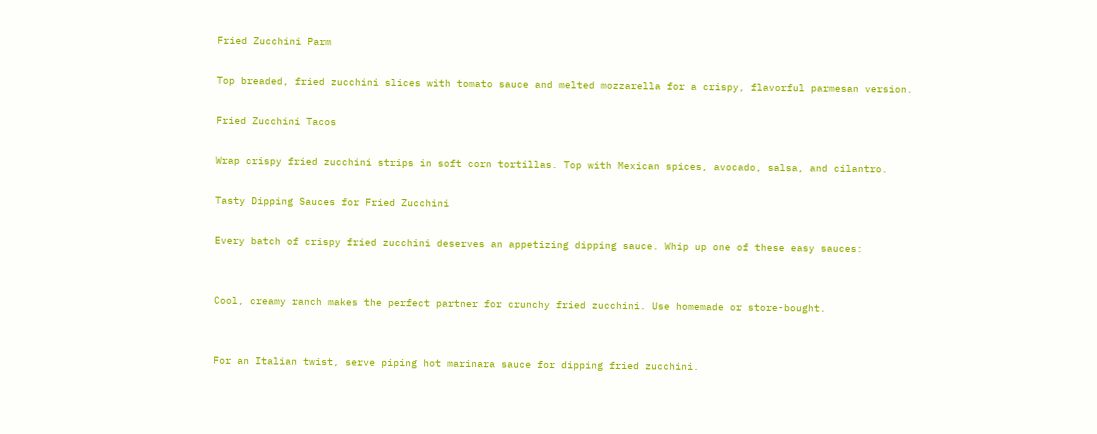Fried Zucchini Parm

Top breaded, fried zucchini slices with tomato sauce and melted mozzarella for a crispy, flavorful parmesan version.

Fried Zucchini Tacos

Wrap crispy fried zucchini strips in soft corn tortillas. Top with Mexican spices, avocado, salsa, and cilantro.

Tasty Dipping Sauces for Fried Zucchini

Every batch of crispy fried zucchini deserves an appetizing dipping sauce. Whip up one of these easy sauces:


Cool, creamy ranch makes the perfect partner for crunchy fried zucchini. Use homemade or store-bought.


For an Italian twist, serve piping hot marinara sauce for dipping fried zucchini.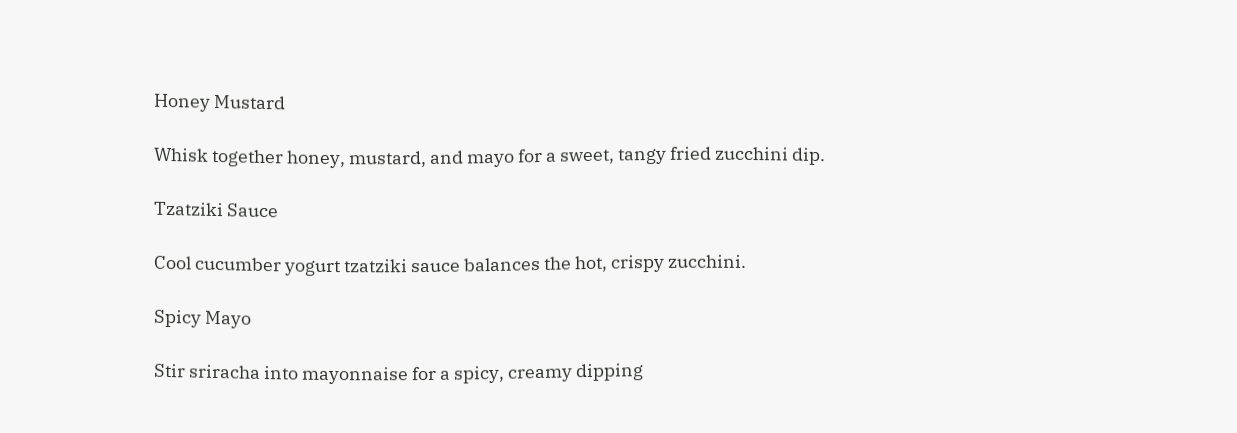Honey Mustard

Whisk together honey, mustard, and mayo for a sweet, tangy fried zucchini dip.

Tzatziki Sauce

Cool cucumber yogurt tzatziki sauce balances the hot, crispy zucchini.

Spicy Mayo

Stir sriracha into mayonnaise for a spicy, creamy dipping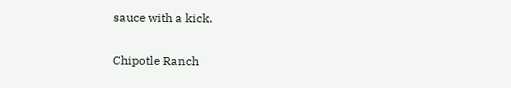sauce with a kick.

Chipotle Ranch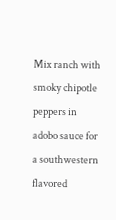Mix ranch with smoky chipotle peppers in adobo sauce for a southwestern flavored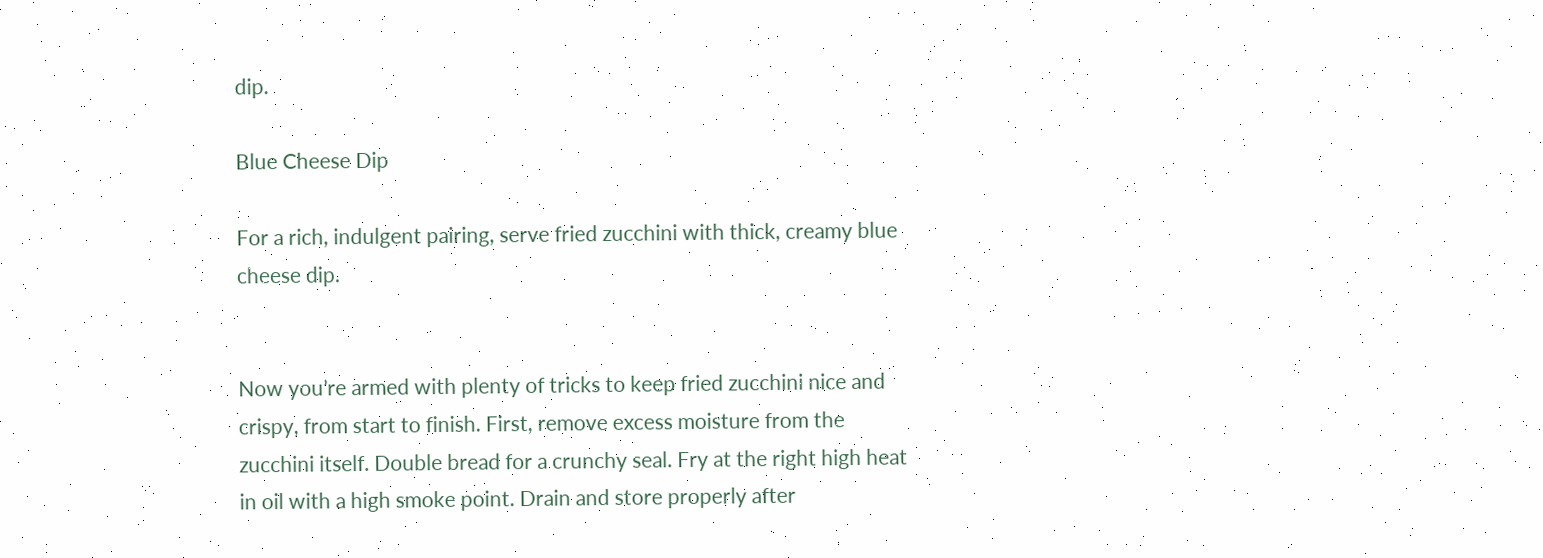dip.

Blue Cheese Dip

For a rich, indulgent pairing, serve fried zucchini with thick, creamy blue cheese dip.


Now you’re armed with plenty of tricks to keep fried zucchini nice and crispy, from start to finish. First, remove excess moisture from the zucchini itself. Double bread for a crunchy seal. Fry at the right high heat in oil with a high smoke point. Drain and store properly after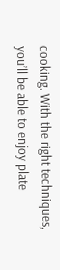cooking. With the right techniques, you’ll be able to enjoy plate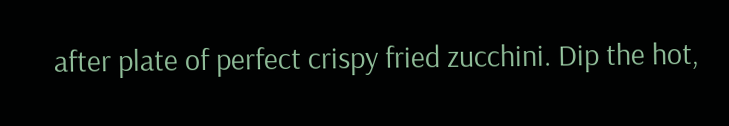after plate of perfect crispy fried zucchini. Dip the hot,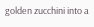golden zucchini into a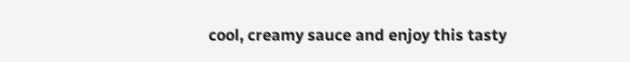cool, creamy sauce and enjoy this tasty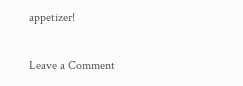appetizer!

Leave a Comment